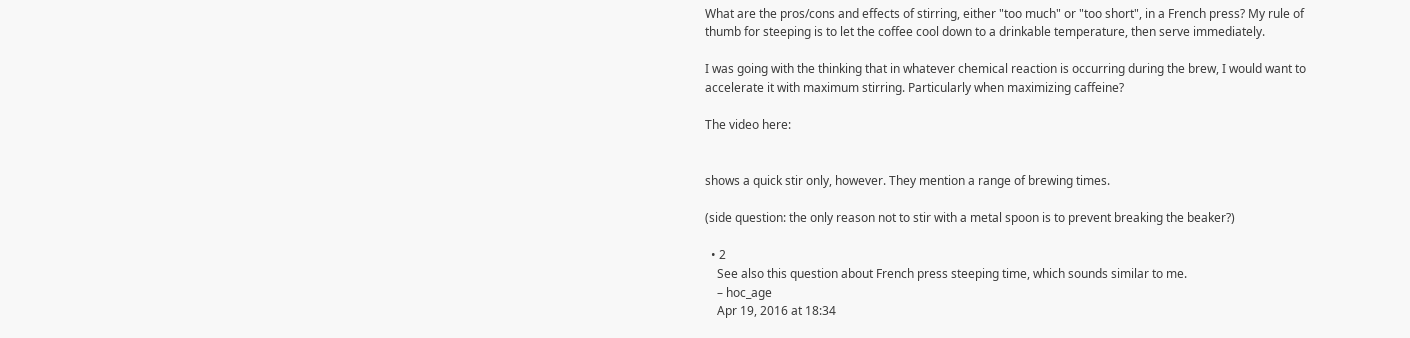What are the pros/cons and effects of stirring, either "too much" or "too short", in a French press? My rule of thumb for steeping is to let the coffee cool down to a drinkable temperature, then serve immediately.

I was going with the thinking that in whatever chemical reaction is occurring during the brew, I would want to accelerate it with maximum stirring. Particularly when maximizing caffeine?

The video here:


shows a quick stir only, however. They mention a range of brewing times.

(side question: the only reason not to stir with a metal spoon is to prevent breaking the beaker?)

  • 2
    See also this question about French press steeping time, which sounds similar to me.
    – hoc_age
    Apr 19, 2016 at 18:34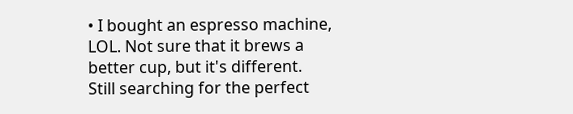• I bought an espresso machine, LOL. Not sure that it brews a better cup, but it's different. Still searching for the perfect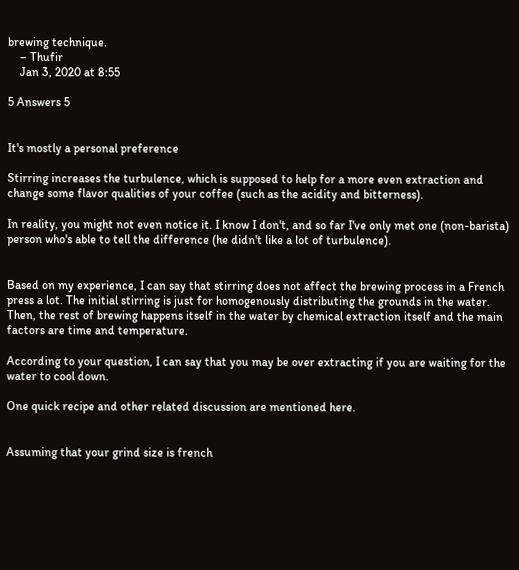brewing technique.
    – Thufir
    Jan 3, 2020 at 8:55

5 Answers 5


It's mostly a personal preference

Stirring increases the turbulence, which is supposed to help for a more even extraction and change some flavor qualities of your coffee (such as the acidity and bitterness).

In reality, you might not even notice it. I know I don't, and so far I've only met one (non-barista) person who's able to tell the difference (he didn't like a lot of turbulence).


Based on my experience, I can say that stirring does not affect the brewing process in a French press a lot. The initial stirring is just for homogenously distributing the grounds in the water. Then, the rest of brewing happens itself in the water by chemical extraction itself and the main factors are time and temperature.

According to your question, I can say that you may be over extracting if you are waiting for the water to cool down.

One quick recipe and other related discussion are mentioned here.


Assuming that your grind size is french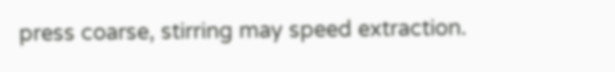press coarse, stirring may speed extraction.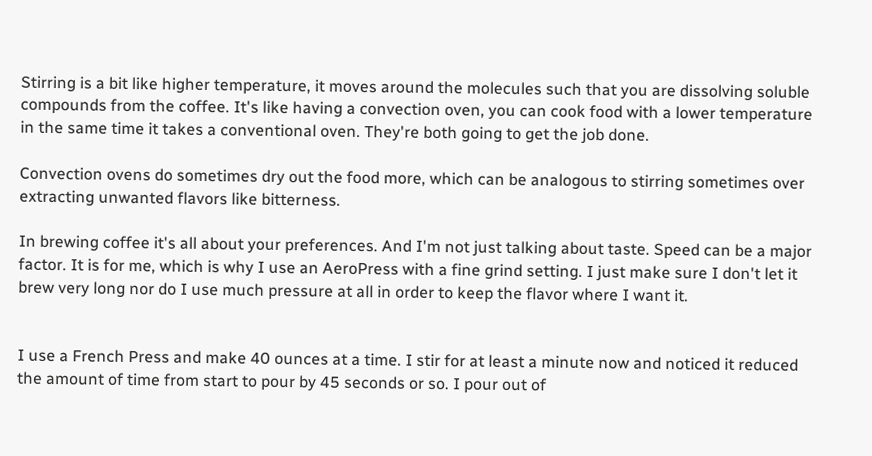Stirring is a bit like higher temperature, it moves around the molecules such that you are dissolving soluble compounds from the coffee. It's like having a convection oven, you can cook food with a lower temperature in the same time it takes a conventional oven. They're both going to get the job done.

Convection ovens do sometimes dry out the food more, which can be analogous to stirring sometimes over extracting unwanted flavors like bitterness.

In brewing coffee it's all about your preferences. And I'm not just talking about taste. Speed can be a major factor. It is for me, which is why I use an AeroPress with a fine grind setting. I just make sure I don't let it brew very long nor do I use much pressure at all in order to keep the flavor where I want it.


I use a French Press and make 40 ounces at a time. I stir for at least a minute now and noticed it reduced the amount of time from start to pour by 45 seconds or so. I pour out of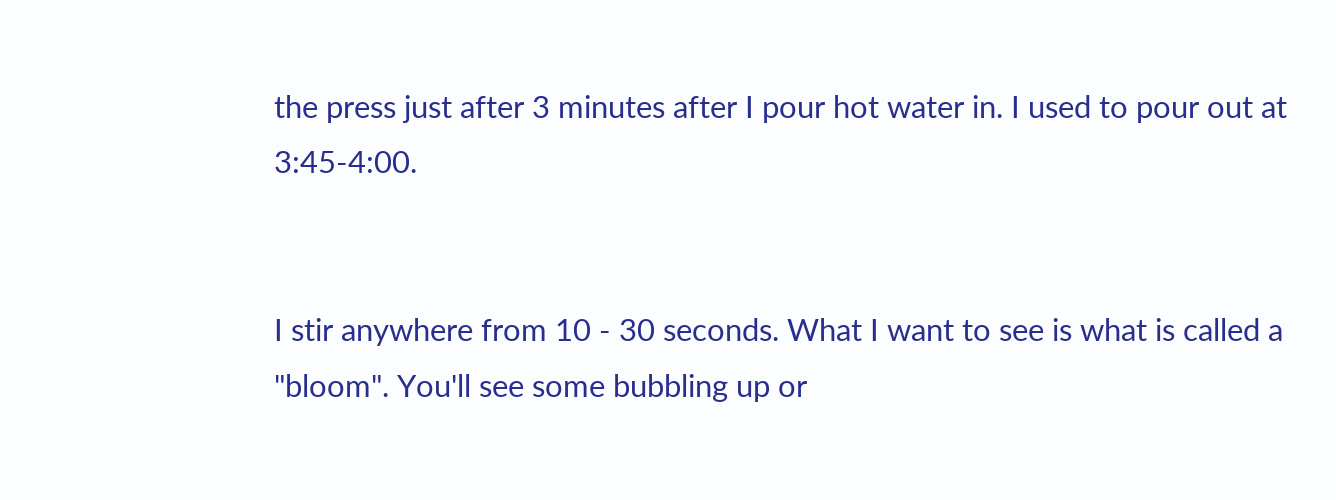the press just after 3 minutes after I pour hot water in. I used to pour out at 3:45-4:00.


I stir anywhere from 10 - 30 seconds. What I want to see is what is called a "bloom". You'll see some bubbling up or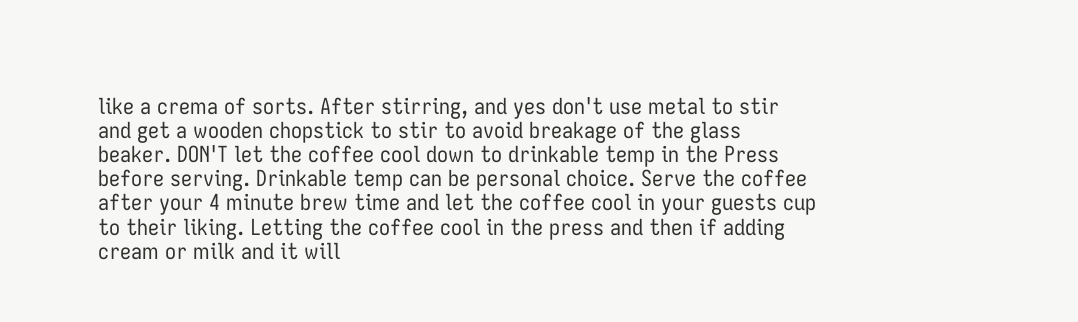like a crema of sorts. After stirring, and yes don't use metal to stir and get a wooden chopstick to stir to avoid breakage of the glass beaker. DON'T let the coffee cool down to drinkable temp in the Press before serving. Drinkable temp can be personal choice. Serve the coffee after your 4 minute brew time and let the coffee cool in your guests cup to their liking. Letting the coffee cool in the press and then if adding cream or milk and it will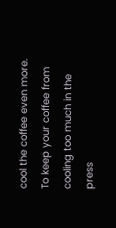cool the coffee even more. To keep your coffee from cooling too much in the press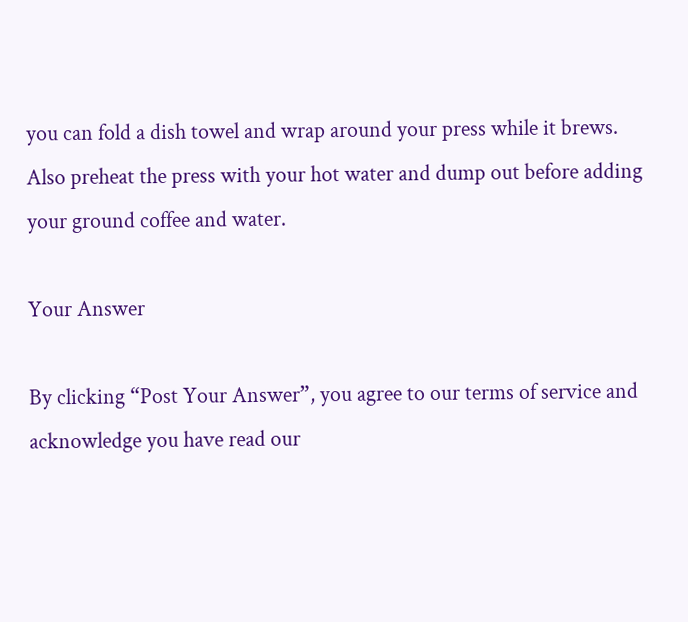you can fold a dish towel and wrap around your press while it brews. Also preheat the press with your hot water and dump out before adding your ground coffee and water.

Your Answer

By clicking “Post Your Answer”, you agree to our terms of service and acknowledge you have read our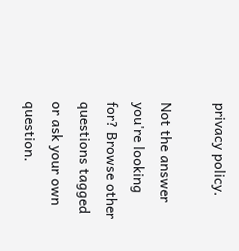privacy policy.

Not the answer you're looking for? Browse other questions tagged or ask your own question.